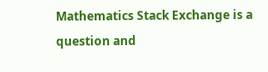Mathematics Stack Exchange is a question and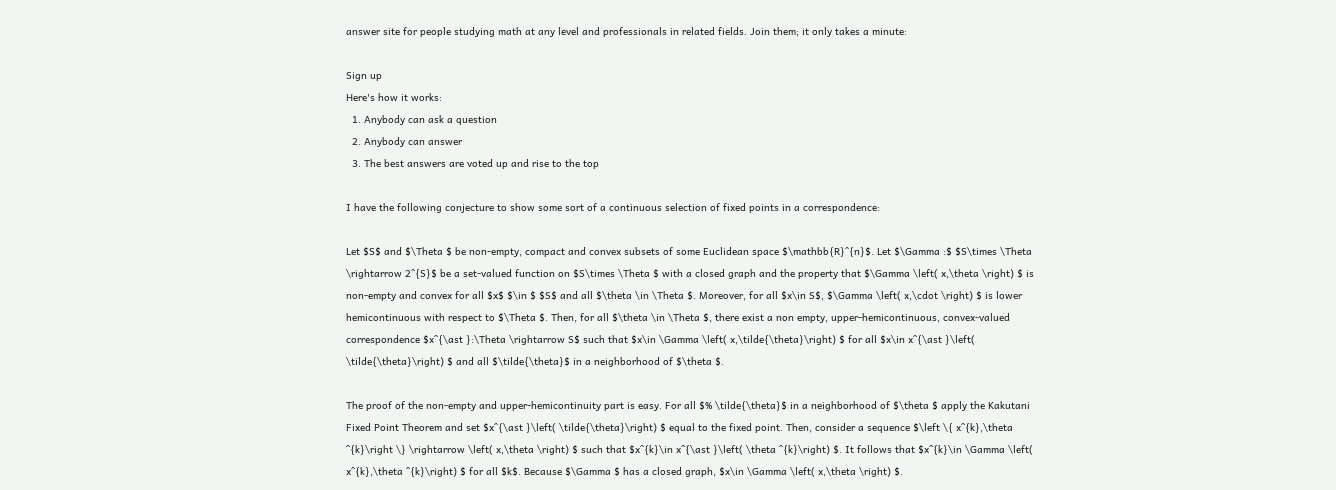answer site for people studying math at any level and professionals in related fields. Join them; it only takes a minute:

Sign up
Here's how it works:
  1. Anybody can ask a question
  2. Anybody can answer
  3. The best answers are voted up and rise to the top

I have the following conjecture to show some sort of a continuous selection of fixed points in a correspondence:

Let $S$ and $\Theta $ be non-empty, compact and convex subsets of some Euclidean space $\mathbb{R}^{n}$. Let $\Gamma :$ $S\times \Theta \rightarrow 2^{S}$ be a set-valued function on $S\times \Theta $ with a closed graph and the property that $\Gamma \left( x,\theta \right) $ is non-empty and convex for all $x$ $\in $ $S$ and all $\theta \in \Theta $. Moreover, for all $x\in S$, $\Gamma \left( x,\cdot \right) $ is lower hemicontinuous with respect to $\Theta $. Then, for all $\theta \in \Theta $, there exist a non empty, upper-hemicontinuous, convex-valued correspondence $x^{\ast }:\Theta \rightarrow S$ such that $x\in \Gamma \left( x,\tilde{\theta}\right) $ for all $x\in x^{\ast }\left( \tilde{\theta}\right) $ and all $\tilde{\theta}$ in a neighborhood of $\theta $.

The proof of the non-empty and upper-hemicontinuity part is easy. For all $% \tilde{\theta}$ in a neighborhood of $\theta $ apply the Kakutani Fixed Point Theorem and set $x^{\ast }\left( \tilde{\theta}\right) $ equal to the fixed point. Then, consider a sequence $\left \{ x^{k},\theta ^{k}\right \} \rightarrow \left( x,\theta \right) $ such that $x^{k}\in x^{\ast }\left( \theta ^{k}\right) $. It follows that $x^{k}\in \Gamma \left( x^{k},\theta ^{k}\right) $ for all $k$. Because $\Gamma $ has a closed graph, $x\in \Gamma \left( x,\theta \right) $.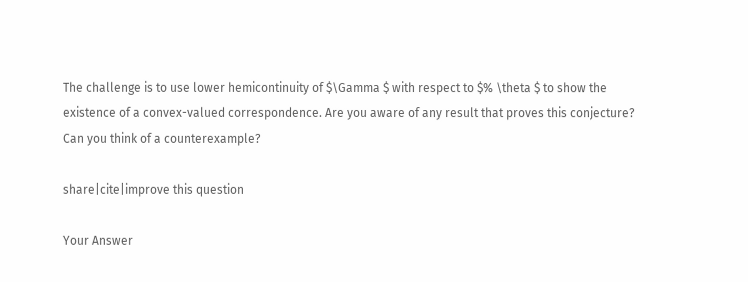The challenge is to use lower hemicontinuity of $\Gamma $ with respect to $% \theta $ to show the existence of a convex-valued correspondence. Are you aware of any result that proves this conjecture? Can you think of a counterexample?

share|cite|improve this question

Your Answer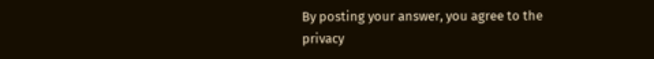By posting your answer, you agree to the privacy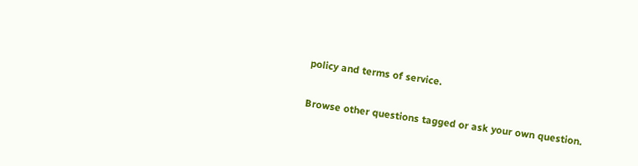policy and terms of service.

Browse other questions tagged or ask your own question.